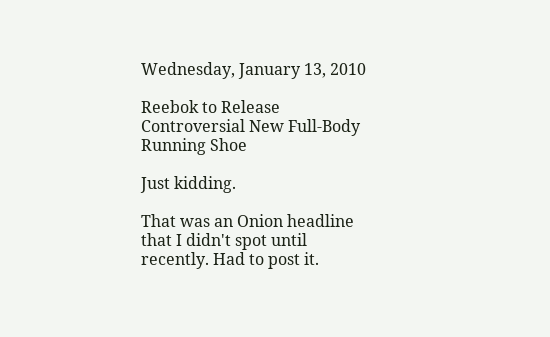Wednesday, January 13, 2010

Reebok to Release Controversial New Full-Body Running Shoe

Just kidding.

That was an Onion headline that I didn't spot until recently. Had to post it.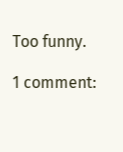Too funny.

1 comment: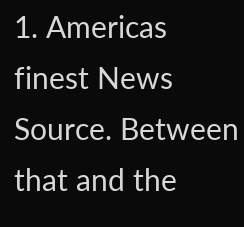1. Americas finest News Source. Between that and the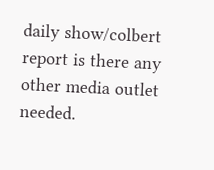daily show/colbert report is there any other media outlet needed.